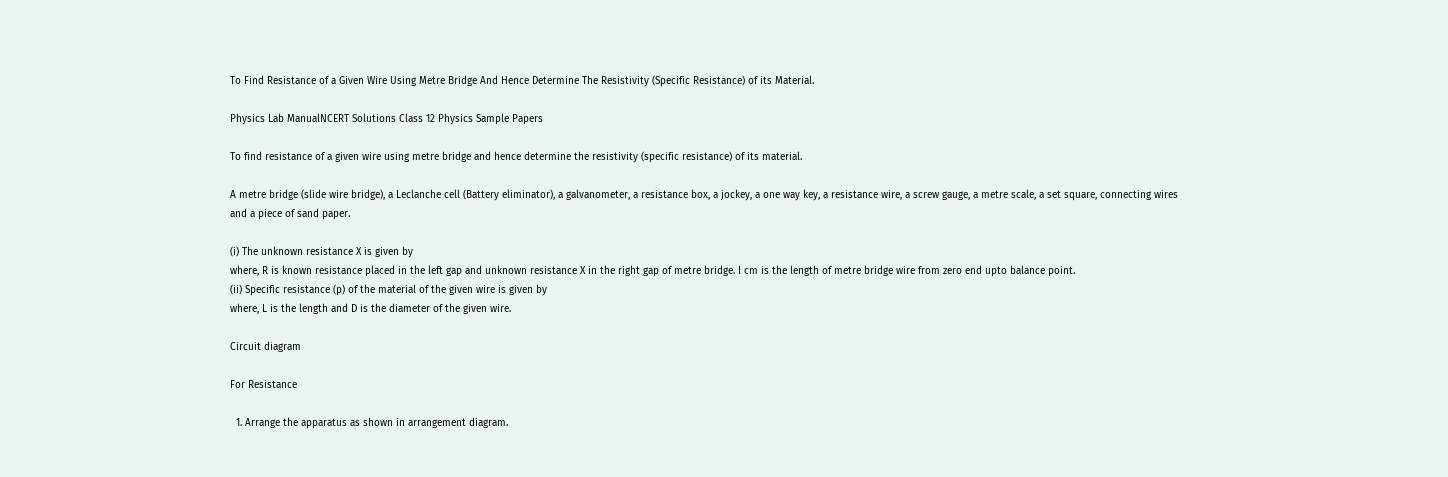To Find Resistance of a Given Wire Using Metre Bridge And Hence Determine The Resistivity (Specific Resistance) of its Material.

Physics Lab ManualNCERT Solutions Class 12 Physics Sample Papers

To find resistance of a given wire using metre bridge and hence determine the resistivity (specific resistance) of its material.

A metre bridge (slide wire bridge), a Leclanche cell (Battery eliminator), a galvanometer, a resistance box, a jockey, a one way key, a resistance wire, a screw gauge, a metre scale, a set square, connecting wires and a piece of sand paper.

(i) The unknown resistance X is given by
where, R is known resistance placed in the left gap and unknown resistance X in the right gap of metre bridge. I cm is the length of metre bridge wire from zero end upto balance point.
(ii) Specific resistance (p) of the material of the given wire is given by
where, L is the length and D is the diameter of the given wire.

Circuit diagram

For Resistance

  1. Arrange the apparatus as shown in arrangement diagram.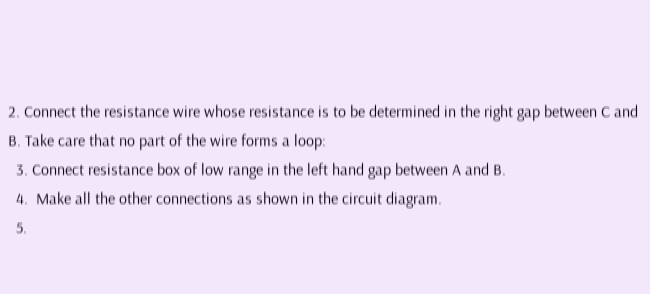2. Connect the resistance wire whose resistance is to be determined in the right gap between C and B. Take care that no part of the wire forms a loop:
  3. Connect resistance box of low range in the left hand gap between A and B.
  4.  Make all the other connections as shown in the circuit diagram.
  5.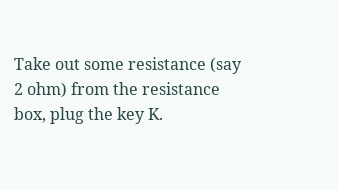Take out some resistance (say 2 ohm) from the resistance box, plug the key K.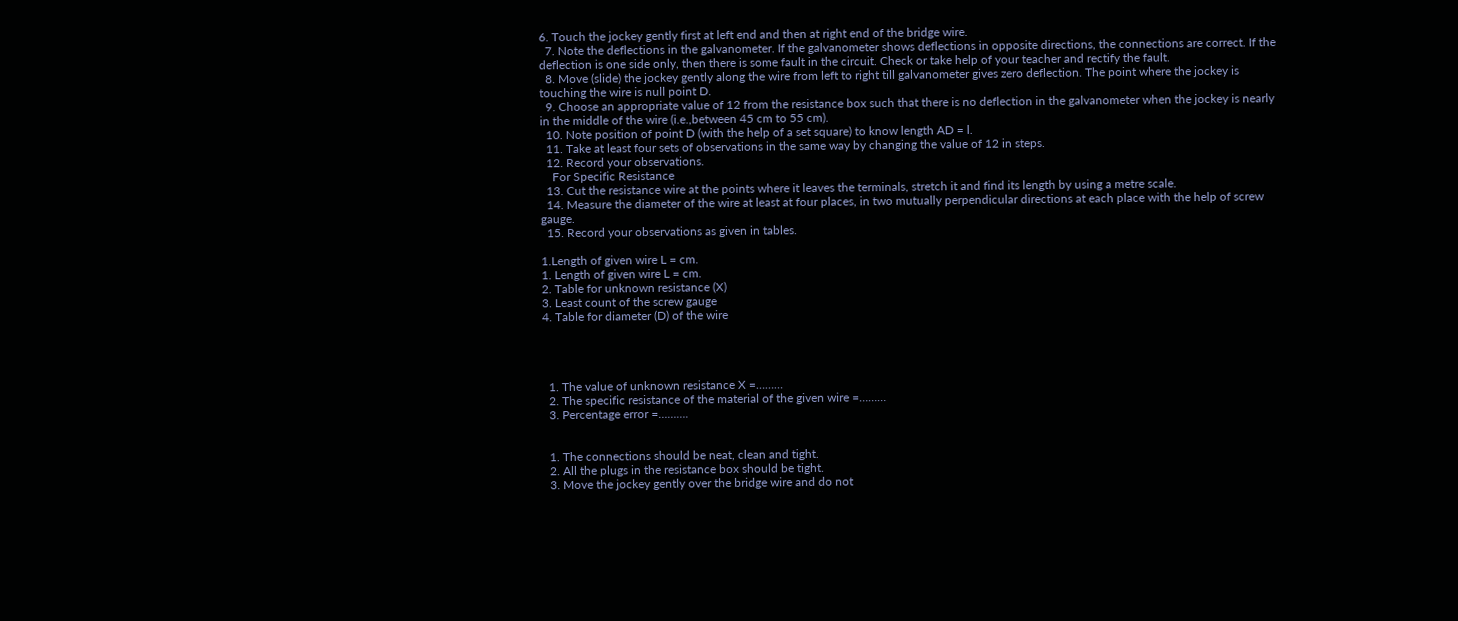6. Touch the jockey gently first at left end and then at right end of the bridge wire.
  7. Note the deflections in the galvanometer. If the galvanometer shows deflections in opposite directions, the connections are correct. If the deflection is one side only, then there is some fault in the circuit. Check or take help of your teacher and rectify the fault.
  8. Move (slide) the jockey gently along the wire from left to right till galvanometer gives zero deflection. The point where the jockey is touching the wire is null point D.
  9. Choose an appropriate value of 12 from the resistance box such that there is no deflection in the galvanometer when the jockey is nearly in the middle of the wire (i.e.,between 45 cm to 55 cm).
  10. Note position of point D (with the help of a set square) to know length AD = l.
  11. Take at least four sets of observations in the same way by changing the value of 12 in steps.
  12. Record your observations.
    For Specific Resistance
  13. Cut the resistance wire at the points where it leaves the terminals, stretch it and find its length by using a metre scale.
  14. Measure the diameter of the wire at least at four places, in two mutually perpendicular directions at each place with the help of screw gauge.
  15. Record your observations as given in tables.

1.Length of given wire L = cm.
1. Length of given wire L = cm.
2. Table for unknown resistance (X)
3. Least count of the screw gauge
4. Table for diameter (D) of the wire




  1. The value of unknown resistance X =………
  2. The specific resistance of the material of the given wire =………
  3. Percentage error =……….


  1. The connections should be neat, clean and tight.
  2. All the plugs in the resistance box should be tight.
  3. Move the jockey gently over the bridge wire and do not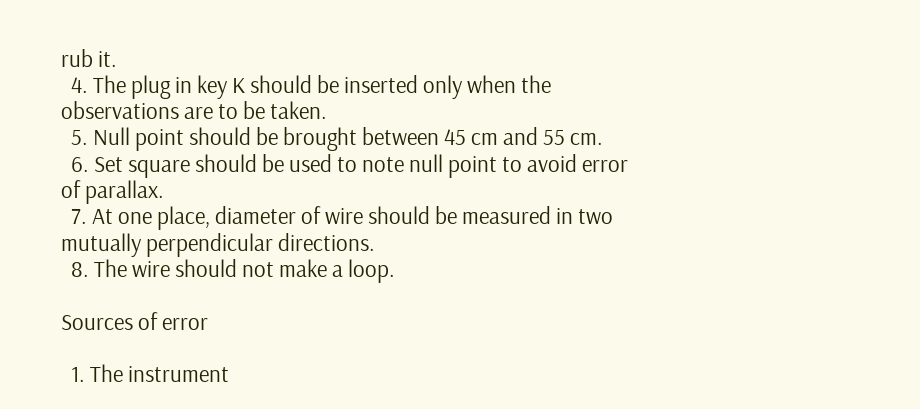rub it.
  4. The plug in key K should be inserted only when the observations are to be taken.
  5. Null point should be brought between 45 cm and 55 cm.
  6. Set square should be used to note null point to avoid error of parallax.
  7. At one place, diameter of wire should be measured in two mutually perpendicular directions.
  8. The wire should not make a loop.

Sources of error

  1. The instrument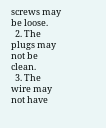screws may be loose.
  2. The plugs may not be clean.
  3. The wire may not have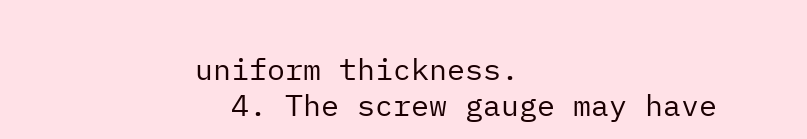uniform thickness.
  4. The screw gauge may have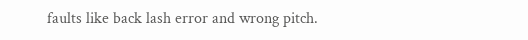faults like back lash error and wrong pitch.